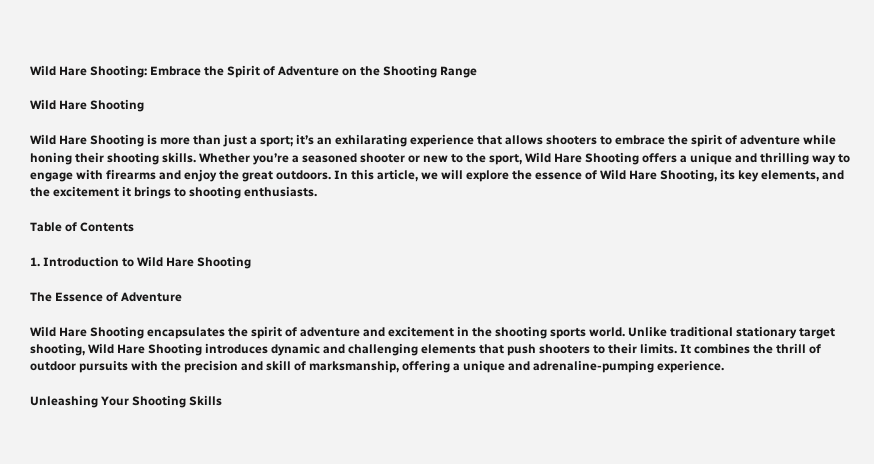Wild Hare Shooting: Embrace the Spirit of Adventure on the Shooting Range

Wild Hare Shooting

Wild Hare Shooting is more than just a sport; it’s an exhilarating experience that allows shooters to embrace the spirit of adventure while honing their shooting skills. Whether you’re a seasoned shooter or new to the sport, Wild Hare Shooting offers a unique and thrilling way to engage with firearms and enjoy the great outdoors. In this article, we will explore the essence of Wild Hare Shooting, its key elements, and the excitement it brings to shooting enthusiasts.

Table of Contents

1. Introduction to Wild Hare Shooting

The Essence of Adventure

Wild Hare Shooting encapsulates the spirit of adventure and excitement in the shooting sports world. Unlike traditional stationary target shooting, Wild Hare Shooting introduces dynamic and challenging elements that push shooters to their limits. It combines the thrill of outdoor pursuits with the precision and skill of marksmanship, offering a unique and adrenaline-pumping experience.

Unleashing Your Shooting Skills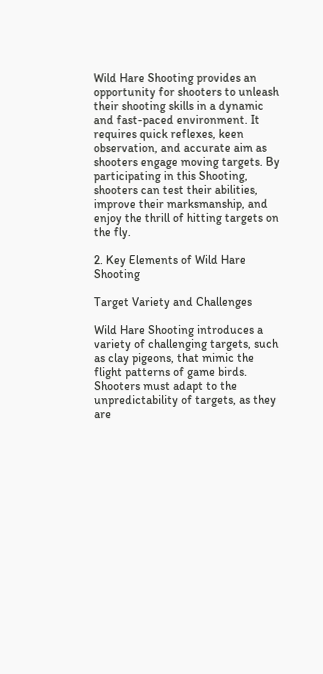Wild Hare Shooting provides an opportunity for shooters to unleash their shooting skills in a dynamic and fast-paced environment. It requires quick reflexes, keen observation, and accurate aim as shooters engage moving targets. By participating in this Shooting, shooters can test their abilities, improve their marksmanship, and enjoy the thrill of hitting targets on the fly.

2. Key Elements of Wild Hare Shooting

Target Variety and Challenges

Wild Hare Shooting introduces a variety of challenging targets, such as clay pigeons, that mimic the flight patterns of game birds. Shooters must adapt to the unpredictability of targets, as they are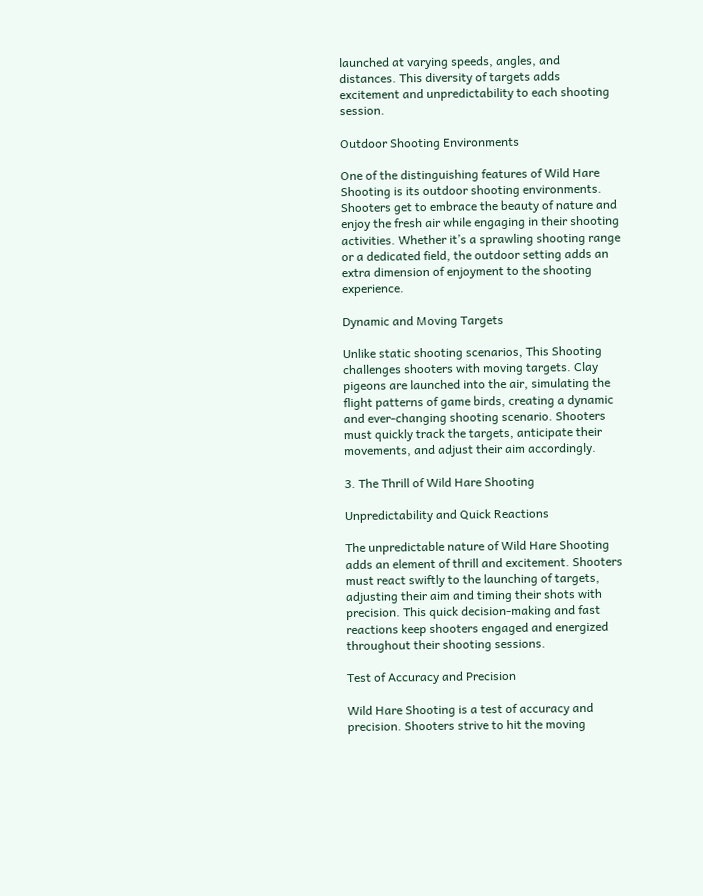launched at varying speeds, angles, and distances. This diversity of targets adds excitement and unpredictability to each shooting session.

Outdoor Shooting Environments

One of the distinguishing features of Wild Hare Shooting is its outdoor shooting environments. Shooters get to embrace the beauty of nature and enjoy the fresh air while engaging in their shooting activities. Whether it’s a sprawling shooting range or a dedicated field, the outdoor setting adds an extra dimension of enjoyment to the shooting experience.

Dynamic and Moving Targets

Unlike static shooting scenarios, This Shooting challenges shooters with moving targets. Clay pigeons are launched into the air, simulating the flight patterns of game birds, creating a dynamic and ever-changing shooting scenario. Shooters must quickly track the targets, anticipate their movements, and adjust their aim accordingly.

3. The Thrill of Wild Hare Shooting

Unpredictability and Quick Reactions

The unpredictable nature of Wild Hare Shooting adds an element of thrill and excitement. Shooters must react swiftly to the launching of targets, adjusting their aim and timing their shots with precision. This quick decision-making and fast reactions keep shooters engaged and energized throughout their shooting sessions.

Test of Accuracy and Precision

Wild Hare Shooting is a test of accuracy and precision. Shooters strive to hit the moving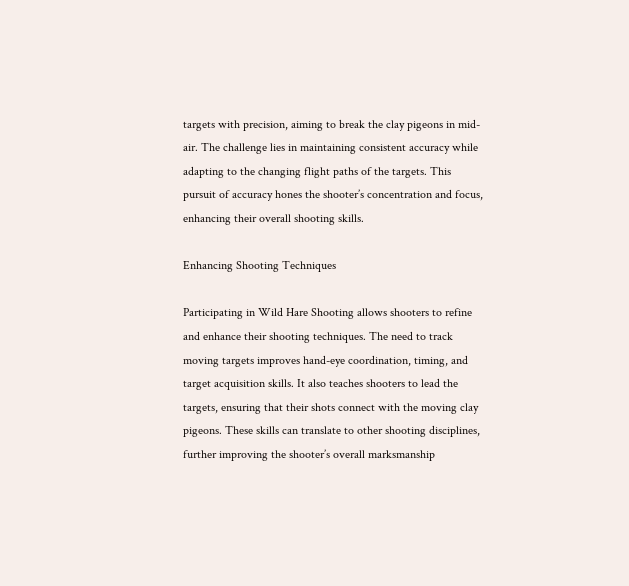targets with precision, aiming to break the clay pigeons in mid-air. The challenge lies in maintaining consistent accuracy while adapting to the changing flight paths of the targets. This pursuit of accuracy hones the shooter’s concentration and focus, enhancing their overall shooting skills.

Enhancing Shooting Techniques

Participating in Wild Hare Shooting allows shooters to refine and enhance their shooting techniques. The need to track moving targets improves hand-eye coordination, timing, and target acquisition skills. It also teaches shooters to lead the targets, ensuring that their shots connect with the moving clay pigeons. These skills can translate to other shooting disciplines, further improving the shooter’s overall marksmanship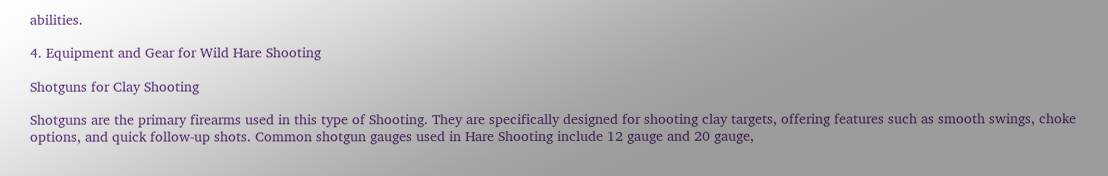abilities.

4. Equipment and Gear for Wild Hare Shooting

Shotguns for Clay Shooting

Shotguns are the primary firearms used in this type of Shooting. They are specifically designed for shooting clay targets, offering features such as smooth swings, choke options, and quick follow-up shots. Common shotgun gauges used in Hare Shooting include 12 gauge and 20 gauge,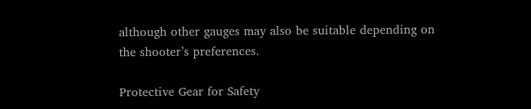although other gauges may also be suitable depending on the shooter’s preferences.

Protective Gear for Safety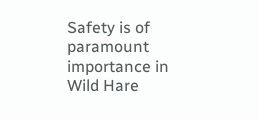Safety is of paramount importance in Wild Hare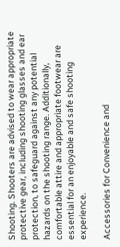Shooting. Shooters are advised to wear appropriate protective gear, including shooting glasses and ear protection, to safeguard against any potential hazards on the shooting range. Additionally, comfortable attire and appropriate footwear are essential for an enjoyable and safe shooting experience.

Accessories for Convenience and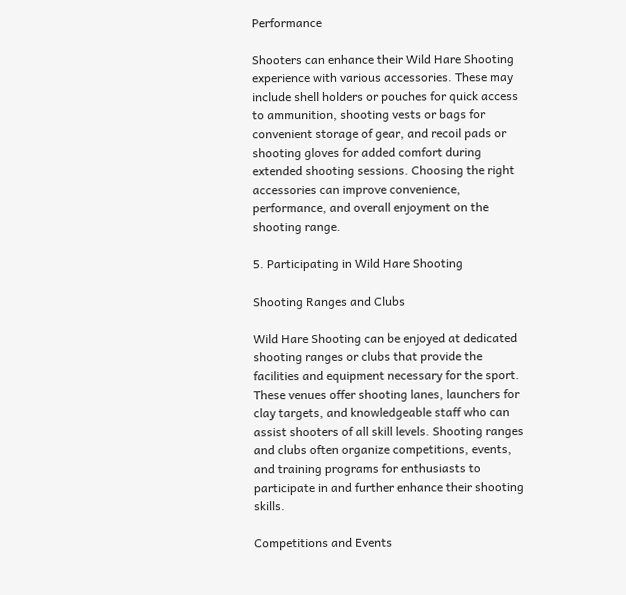Performance

Shooters can enhance their Wild Hare Shooting experience with various accessories. These may include shell holders or pouches for quick access to ammunition, shooting vests or bags for convenient storage of gear, and recoil pads or shooting gloves for added comfort during extended shooting sessions. Choosing the right accessories can improve convenience, performance, and overall enjoyment on the shooting range.

5. Participating in Wild Hare Shooting

Shooting Ranges and Clubs

Wild Hare Shooting can be enjoyed at dedicated shooting ranges or clubs that provide the facilities and equipment necessary for the sport. These venues offer shooting lanes, launchers for clay targets, and knowledgeable staff who can assist shooters of all skill levels. Shooting ranges and clubs often organize competitions, events, and training programs for enthusiasts to participate in and further enhance their shooting skills.

Competitions and Events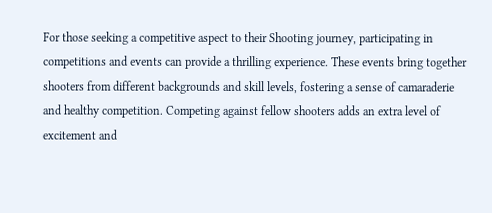For those seeking a competitive aspect to their Shooting journey, participating in competitions and events can provide a thrilling experience. These events bring together shooters from different backgrounds and skill levels, fostering a sense of camaraderie and healthy competition. Competing against fellow shooters adds an extra level of excitement and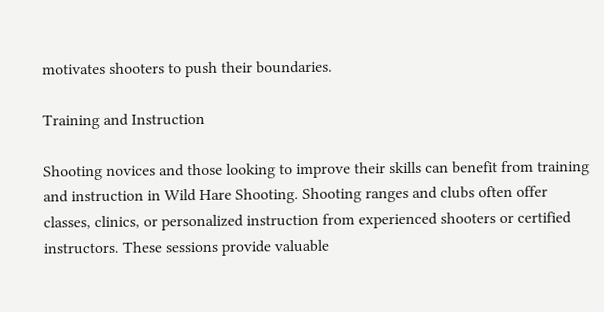motivates shooters to push their boundaries.

Training and Instruction

Shooting novices and those looking to improve their skills can benefit from training and instruction in Wild Hare Shooting. Shooting ranges and clubs often offer classes, clinics, or personalized instruction from experienced shooters or certified instructors. These sessions provide valuable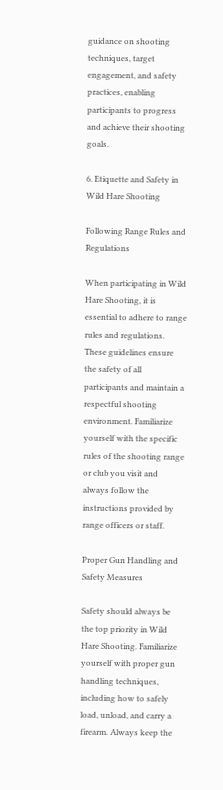guidance on shooting techniques, target engagement, and safety practices, enabling participants to progress and achieve their shooting goals.

6. Etiquette and Safety in Wild Hare Shooting

Following Range Rules and Regulations

When participating in Wild Hare Shooting, it is essential to adhere to range rules and regulations. These guidelines ensure the safety of all participants and maintain a respectful shooting environment. Familiarize yourself with the specific rules of the shooting range or club you visit and always follow the instructions provided by range officers or staff.

Proper Gun Handling and Safety Measures

Safety should always be the top priority in Wild Hare Shooting. Familiarize yourself with proper gun handling techniques, including how to safely load, unload, and carry a firearm. Always keep the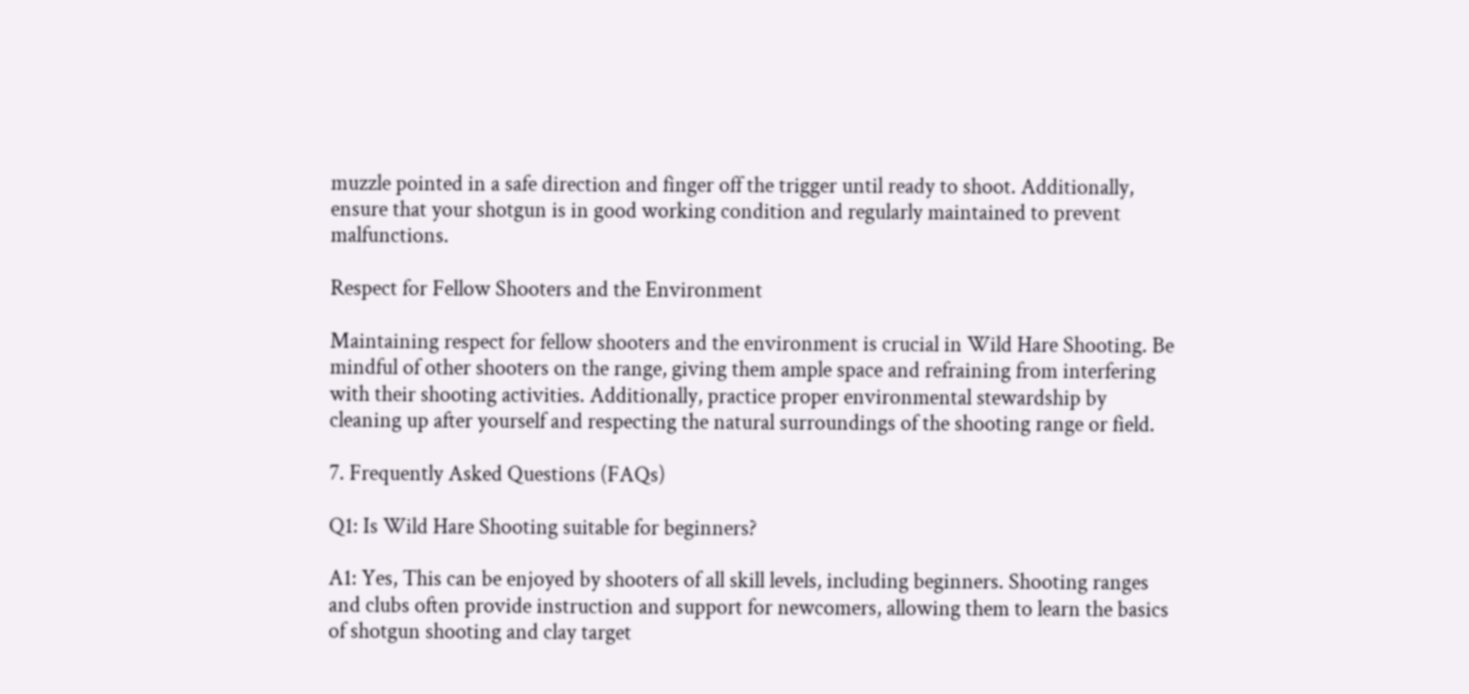muzzle pointed in a safe direction and finger off the trigger until ready to shoot. Additionally, ensure that your shotgun is in good working condition and regularly maintained to prevent malfunctions.

Respect for Fellow Shooters and the Environment

Maintaining respect for fellow shooters and the environment is crucial in Wild Hare Shooting. Be mindful of other shooters on the range, giving them ample space and refraining from interfering with their shooting activities. Additionally, practice proper environmental stewardship by cleaning up after yourself and respecting the natural surroundings of the shooting range or field.

7. Frequently Asked Questions (FAQs)

Q1: Is Wild Hare Shooting suitable for beginners?

A1: Yes, This can be enjoyed by shooters of all skill levels, including beginners. Shooting ranges and clubs often provide instruction and support for newcomers, allowing them to learn the basics of shotgun shooting and clay target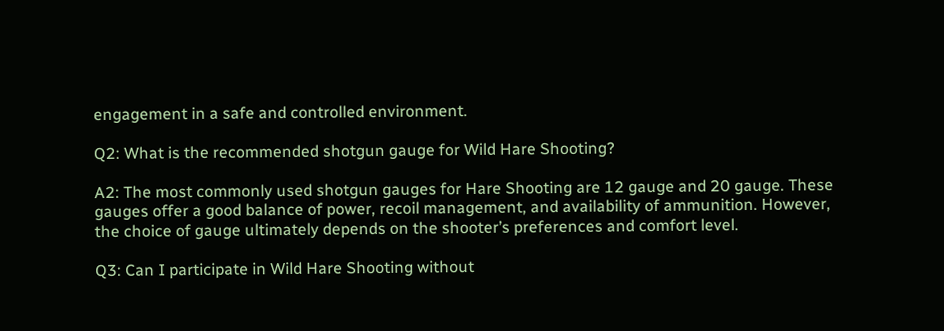engagement in a safe and controlled environment.

Q2: What is the recommended shotgun gauge for Wild Hare Shooting?

A2: The most commonly used shotgun gauges for Hare Shooting are 12 gauge and 20 gauge. These gauges offer a good balance of power, recoil management, and availability of ammunition. However, the choice of gauge ultimately depends on the shooter’s preferences and comfort level.

Q3: Can I participate in Wild Hare Shooting without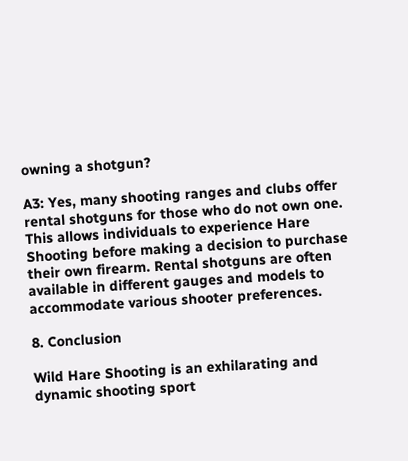owning a shotgun?

A3: Yes, many shooting ranges and clubs offer rental shotguns for those who do not own one. This allows individuals to experience Hare Shooting before making a decision to purchase their own firearm. Rental shotguns are often available in different gauges and models to accommodate various shooter preferences.

8. Conclusion

Wild Hare Shooting is an exhilarating and dynamic shooting sport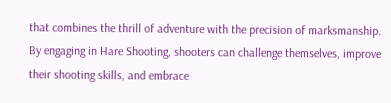that combines the thrill of adventure with the precision of marksmanship. By engaging in Hare Shooting, shooters can challenge themselves, improve their shooting skills, and embrace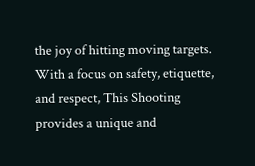the joy of hitting moving targets. With a focus on safety, etiquette, and respect, This Shooting provides a unique and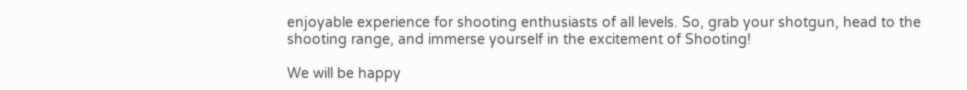enjoyable experience for shooting enthusiasts of all levels. So, grab your shotgun, head to the shooting range, and immerse yourself in the excitement of Shooting!

We will be happy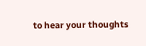to hear your thoughts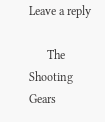Leave a reply

      The Shooting Gears